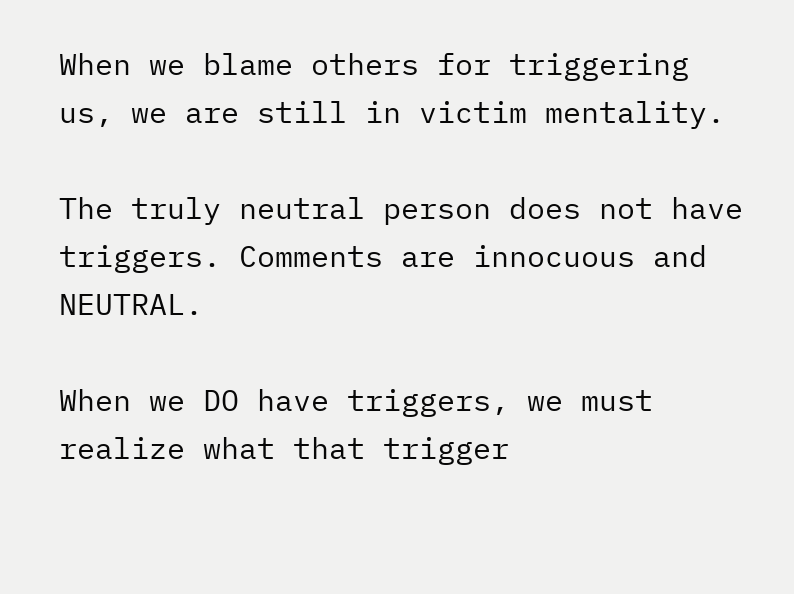When we blame others for triggering us, we are still in victim mentality.

The truly neutral person does not have triggers. Comments are innocuous and NEUTRAL.

When we DO have triggers, we must realize what that trigger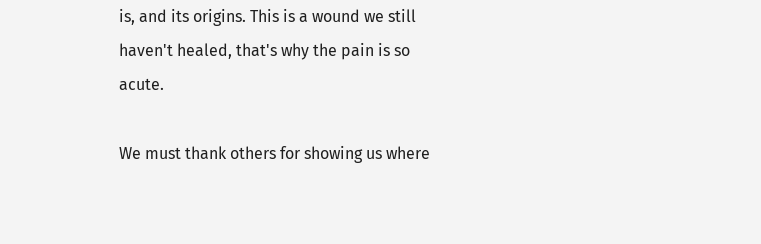is, and its origins. This is a wound we still haven't healed, that's why the pain is so acute.

We must thank others for showing us where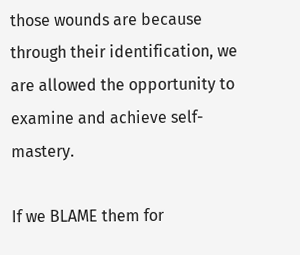those wounds are because through their identification, we are allowed the opportunity to examine and achieve self-mastery.

If we BLAME them for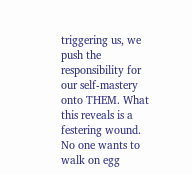triggering us, we push the responsibility for our self-mastery onto THEM. What this reveals is a festering wound. No one wants to walk on egg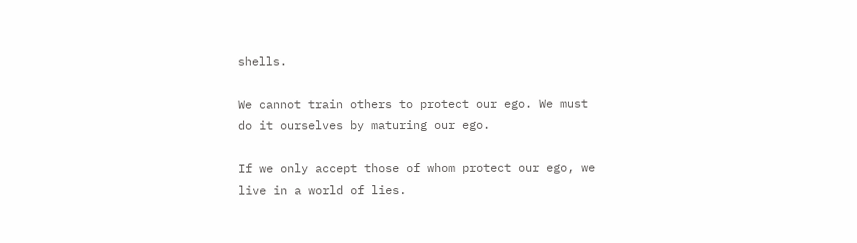shells.

We cannot train others to protect our ego. We must do it ourselves by maturing our ego.

If we only accept those of whom protect our ego, we live in a world of lies.